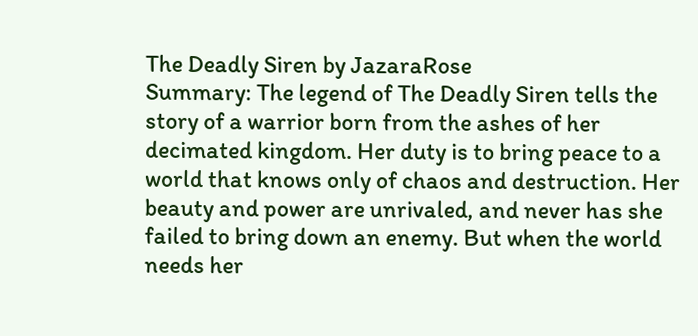The Deadly Siren by JazaraRose
Summary: The legend of The Deadly Siren tells the story of a warrior born from the ashes of her decimated kingdom. Her duty is to bring peace to a world that knows only of chaos and destruction. Her beauty and power are unrivaled, and never has she failed to bring down an enemy. But when the world needs her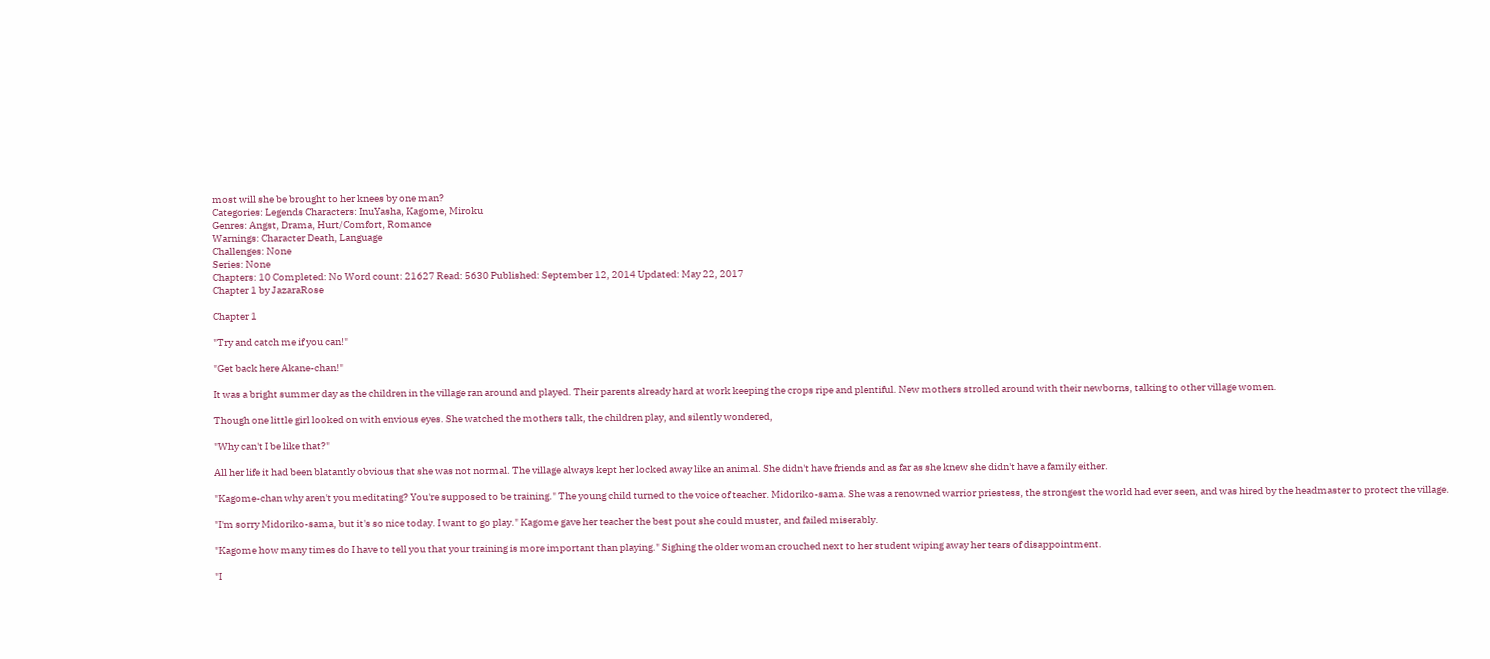most will she be brought to her knees by one man?
Categories: Legends Characters: InuYasha, Kagome, Miroku
Genres: Angst, Drama, Hurt/Comfort, Romance
Warnings: Character Death, Language
Challenges: None
Series: None
Chapters: 10 Completed: No Word count: 21627 Read: 5630 Published: September 12, 2014 Updated: May 22, 2017
Chapter 1 by JazaraRose

Chapter 1

"Try and catch me if you can!"

"Get back here Akane-chan!"

It was a bright summer day as the children in the village ran around and played. Their parents already hard at work keeping the crops ripe and plentiful. New mothers strolled around with their newborns, talking to other village women.

Though one little girl looked on with envious eyes. She watched the mothers talk, the children play, and silently wondered,

"Why can't I be like that?"

All her life it had been blatantly obvious that she was not normal. The village always kept her locked away like an animal. She didn't have friends and as far as she knew she didn't have a family either.

"Kagome-chan why aren't you meditating? You're supposed to be training." The young child turned to the voice of teacher. Midoriko-sama. She was a renowned warrior priestess, the strongest the world had ever seen, and was hired by the headmaster to protect the village.

"I'm sorry Midoriko-sama, but it's so nice today. I want to go play." Kagome gave her teacher the best pout she could muster, and failed miserably.

"Kagome how many times do I have to tell you that your training is more important than playing." Sighing the older woman crouched next to her student wiping away her tears of disappointment.

"I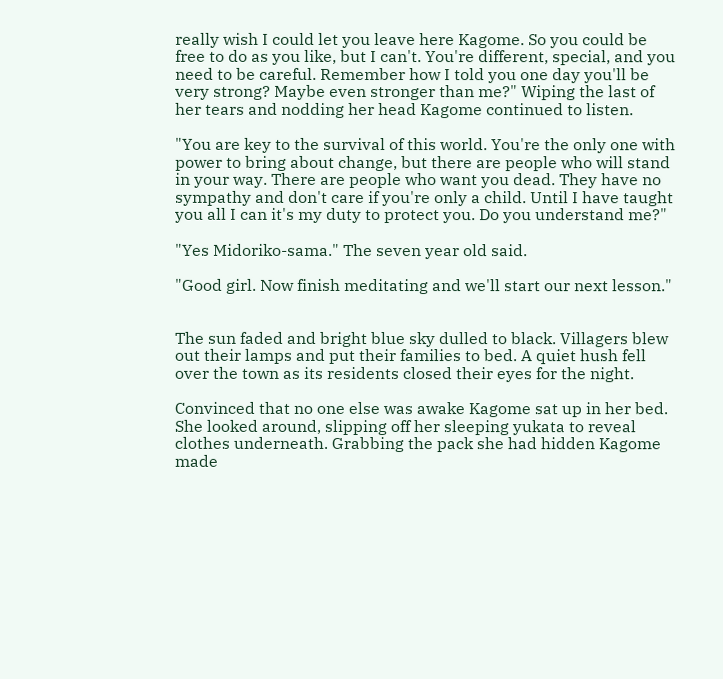really wish I could let you leave here Kagome. So you could be free to do as you like, but I can't. You're different, special, and you need to be careful. Remember how I told you one day you'll be very strong? Maybe even stronger than me?" Wiping the last of her tears and nodding her head Kagome continued to listen.

"You are key to the survival of this world. You're the only one with power to bring about change, but there are people who will stand in your way. There are people who want you dead. They have no sympathy and don't care if you're only a child. Until I have taught you all I can it's my duty to protect you. Do you understand me?"

"Yes Midoriko-sama." The seven year old said.

"Good girl. Now finish meditating and we'll start our next lesson."


The sun faded and bright blue sky dulled to black. Villagers blew out their lamps and put their families to bed. A quiet hush fell over the town as its residents closed their eyes for the night.

Convinced that no one else was awake Kagome sat up in her bed. She looked around, slipping off her sleeping yukata to reveal clothes underneath. Grabbing the pack she had hidden Kagome made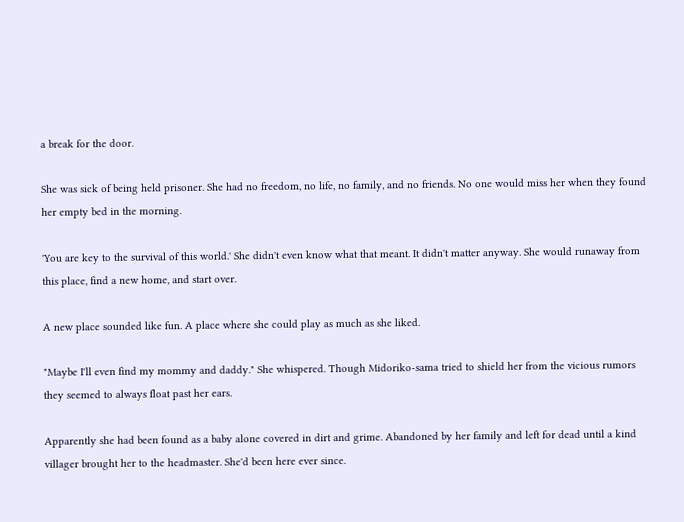a break for the door.

She was sick of being held prisoner. She had no freedom, no life, no family, and no friends. No one would miss her when they found her empty bed in the morning.

'You are key to the survival of this world.' She didn't even know what that meant. It didn't matter anyway. She would runaway from this place, find a new home, and start over.

A new place sounded like fun. A place where she could play as much as she liked.

"Maybe I'll even find my mommy and daddy." She whispered. Though Midoriko-sama tried to shield her from the vicious rumors they seemed to always float past her ears.

Apparently she had been found as a baby alone covered in dirt and grime. Abandoned by her family and left for dead until a kind villager brought her to the headmaster. She'd been here ever since.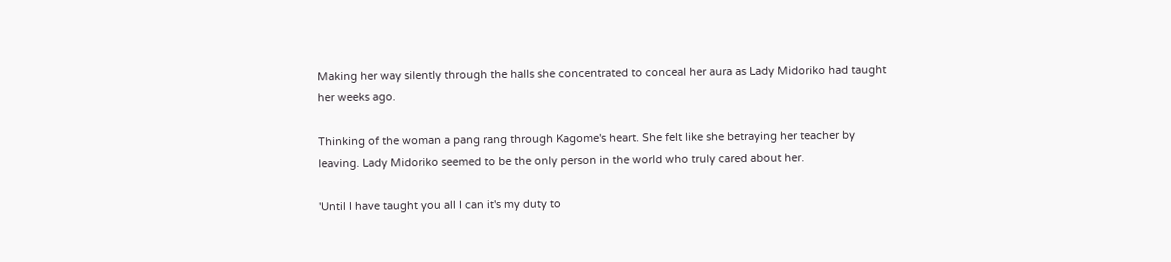Making her way silently through the halls she concentrated to conceal her aura as Lady Midoriko had taught her weeks ago.

Thinking of the woman a pang rang through Kagome's heart. She felt like she betraying her teacher by leaving. Lady Midoriko seemed to be the only person in the world who truly cared about her.

'Until I have taught you all I can it's my duty to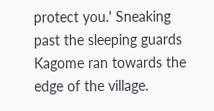protect you.' Sneaking past the sleeping guards Kagome ran towards the edge of the village.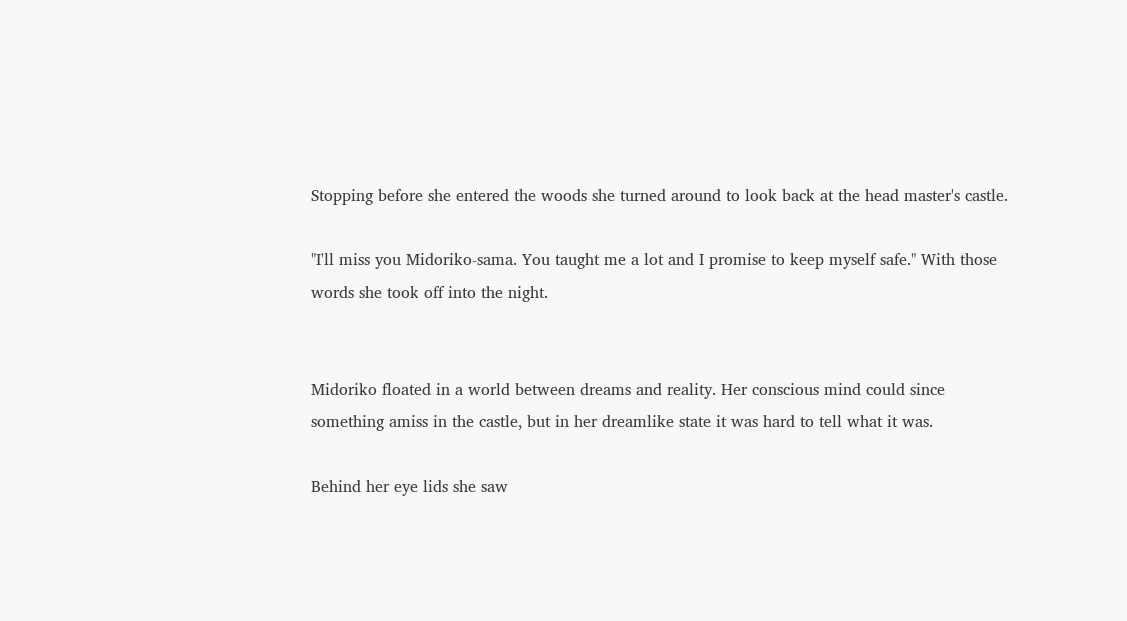Stopping before she entered the woods she turned around to look back at the head master's castle.

"I'll miss you Midoriko-sama. You taught me a lot and I promise to keep myself safe." With those words she took off into the night.


Midoriko floated in a world between dreams and reality. Her conscious mind could since something amiss in the castle, but in her dreamlike state it was hard to tell what it was.

Behind her eye lids she saw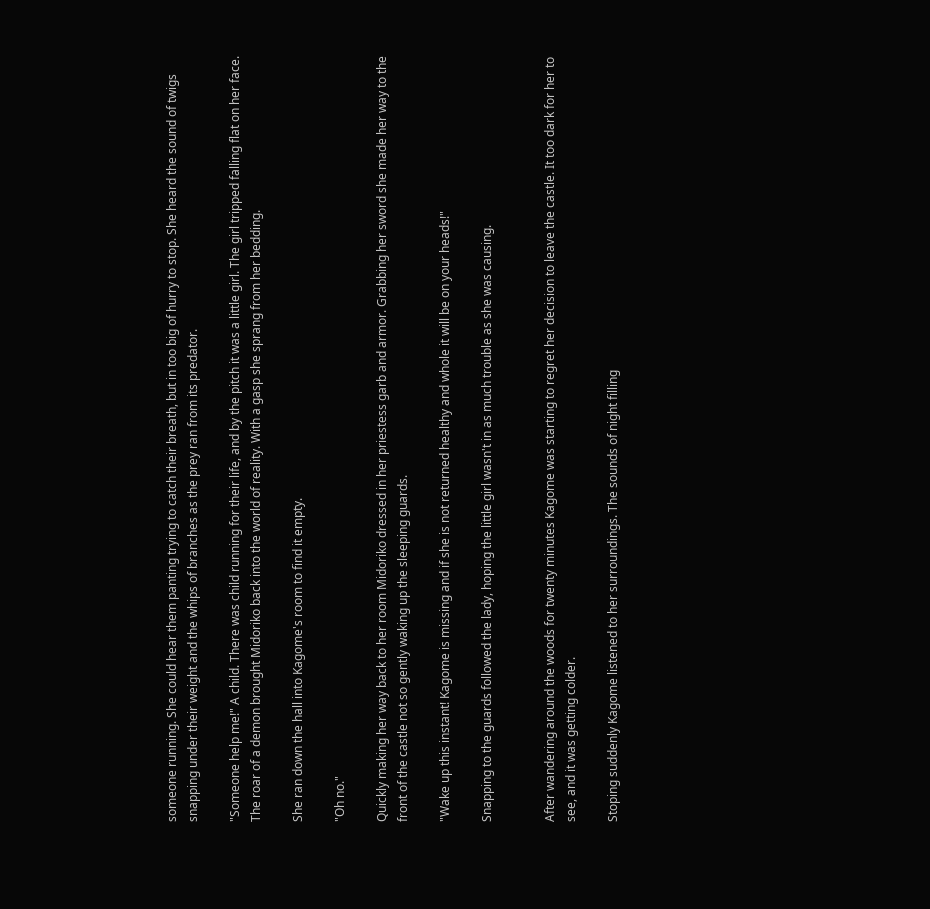someone running. She could hear them panting trying to catch their breath, but in too big of hurry to stop. She heard the sound of twigs snapping under their weight and the whips of branches as the prey ran from its predator.

"Someone help me!" A child. There was child running for their life, and by the pitch it was a little girl. The girl tripped falling flat on her face. The roar of a demon brought Midoriko back into the world of reality. With a gasp she sprang from her bedding.

She ran down the hall into Kagome's room to find it empty.

"Oh no."

Quickly making her way back to her room Midoriko dressed in her priestess garb and armor. Grabbing her sword she made her way to the front of the castle not so gently waking up the sleeping guards.

"Wake up this instant! Kagome is missing and if she is not returned healthy and whole it will be on your heads!"

Snapping to the guards followed the lady, hoping the little girl wasn't in as much trouble as she was causing.


After wandering around the woods for twenty minutes Kagome was starting to regret her decision to leave the castle. It too dark for her to see, and it was getting colder.

Stoping suddenly Kagome listened to her surroundings. The sounds of night filling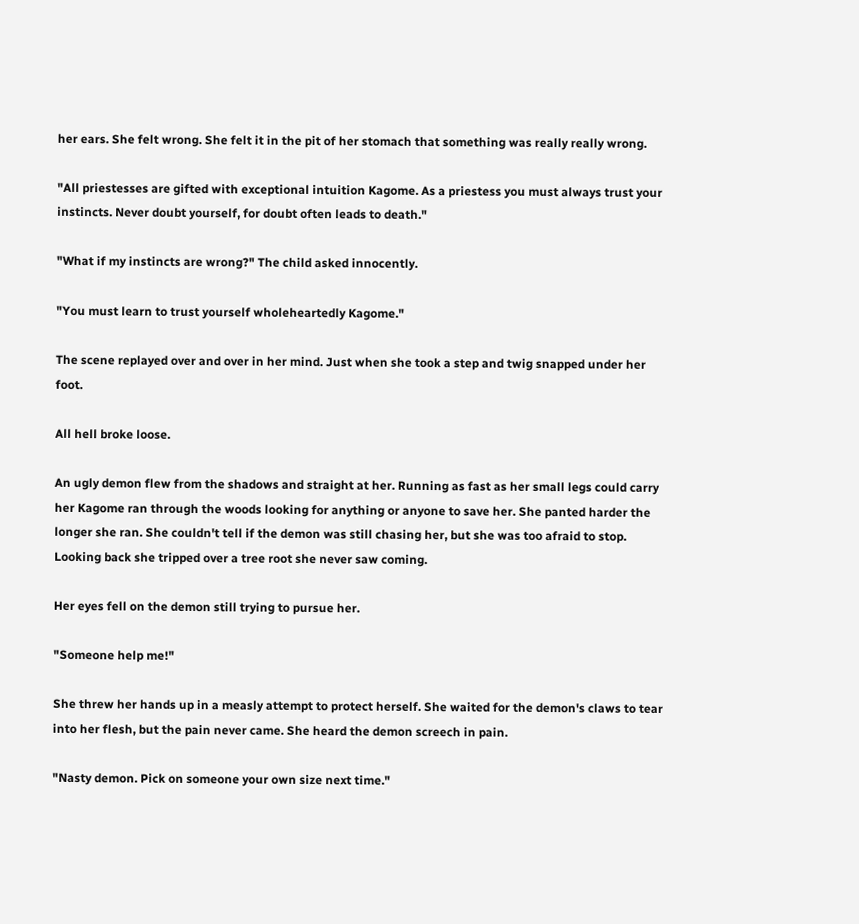her ears. She felt wrong. She felt it in the pit of her stomach that something was really really wrong.

"All priestesses are gifted with exceptional intuition Kagome. As a priestess you must always trust your instincts. Never doubt yourself, for doubt often leads to death."

"What if my instincts are wrong?" The child asked innocently.

"You must learn to trust yourself wholeheartedly Kagome."

The scene replayed over and over in her mind. Just when she took a step and twig snapped under her foot.

All hell broke loose.

An ugly demon flew from the shadows and straight at her. Running as fast as her small legs could carry her Kagome ran through the woods looking for anything or anyone to save her. She panted harder the longer she ran. She couldn't tell if the demon was still chasing her, but she was too afraid to stop. Looking back she tripped over a tree root she never saw coming.

Her eyes fell on the demon still trying to pursue her.

"Someone help me!"

She threw her hands up in a measly attempt to protect herself. She waited for the demon's claws to tear into her flesh, but the pain never came. She heard the demon screech in pain.

"Nasty demon. Pick on someone your own size next time."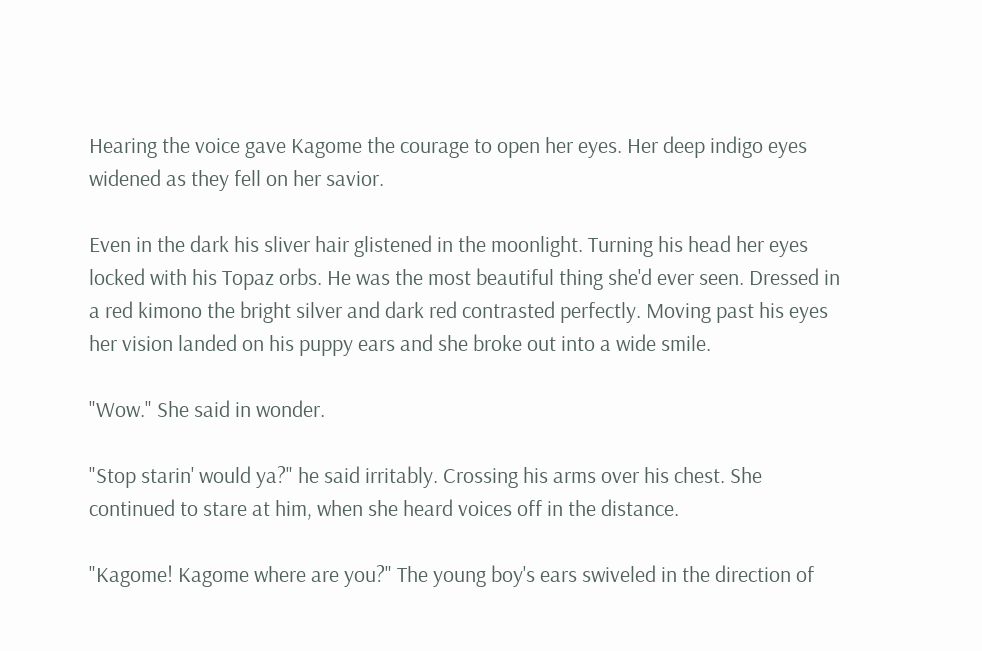Hearing the voice gave Kagome the courage to open her eyes. Her deep indigo eyes widened as they fell on her savior.

Even in the dark his sliver hair glistened in the moonlight. Turning his head her eyes locked with his Topaz orbs. He was the most beautiful thing she'd ever seen. Dressed in a red kimono the bright silver and dark red contrasted perfectly. Moving past his eyes her vision landed on his puppy ears and she broke out into a wide smile.

"Wow." She said in wonder.

"Stop starin' would ya?" he said irritably. Crossing his arms over his chest. She continued to stare at him, when she heard voices off in the distance.

"Kagome! Kagome where are you?" The young boy's ears swiveled in the direction of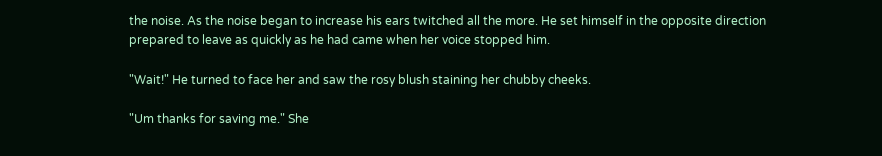the noise. As the noise began to increase his ears twitched all the more. He set himself in the opposite direction prepared to leave as quickly as he had came when her voice stopped him.

"Wait!" He turned to face her and saw the rosy blush staining her chubby cheeks.

"Um thanks for saving me." She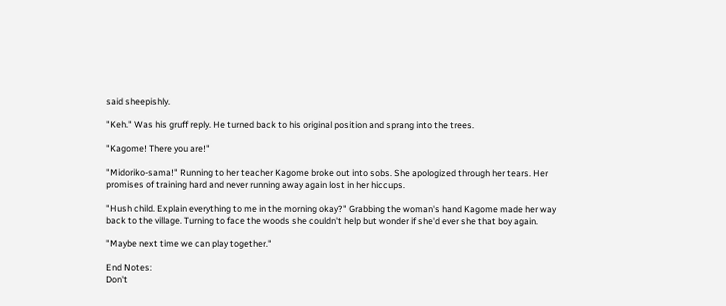said sheepishly.

"Keh." Was his gruff reply. He turned back to his original position and sprang into the trees.

"Kagome! There you are!"

"Midoriko-sama!" Running to her teacher Kagome broke out into sobs. She apologized through her tears. Her promises of training hard and never running away again lost in her hiccups.

"Hush child. Explain everything to me in the morning okay?" Grabbing the woman's hand Kagome made her way back to the village. Turning to face the woods she couldn't help but wonder if she'd ever she that boy again.

"Maybe next time we can play together."

End Notes:
Don't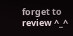forget to review ^_^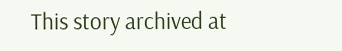This story archived at